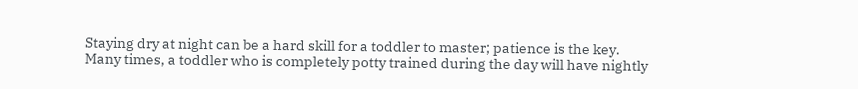Staying dry at night can be a hard skill for a toddler to master; patience is the key.
Many times, a toddler who is completely potty trained during the day will have nightly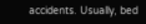accidents. Usually, bed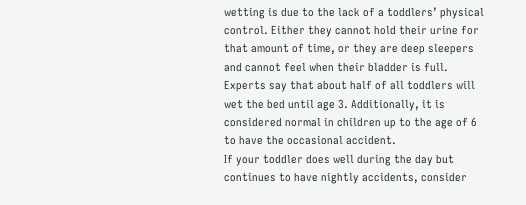wetting is due to the lack of a toddlers’ physical control. Either they cannot hold their urine for that amount of time, or they are deep sleepers and cannot feel when their bladder is full.
Experts say that about half of all toddlers will wet the bed until age 3. Additionally, it is considered normal in children up to the age of 6 to have the occasional accident.
If your toddler does well during the day but continues to have nightly accidents, consider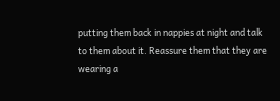putting them back in nappies at night and talk to them about it. Reassure them that they are wearing a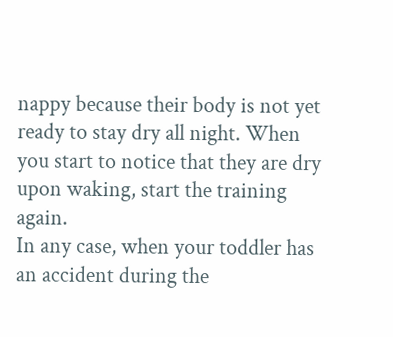nappy because their body is not yet ready to stay dry all night. When you start to notice that they are dry upon waking, start the training again.
In any case, when your toddler has an accident during the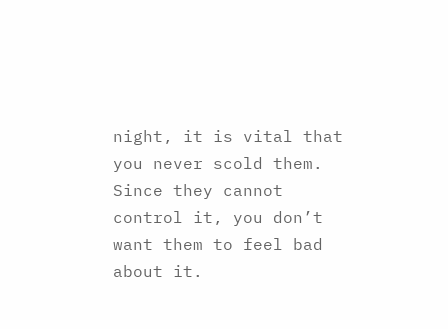night, it is vital that you never scold them. Since they cannot control it, you don’t want them to feel bad about it.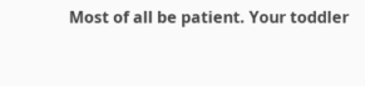Most of all be patient. Your toddler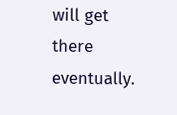will get there eventually.